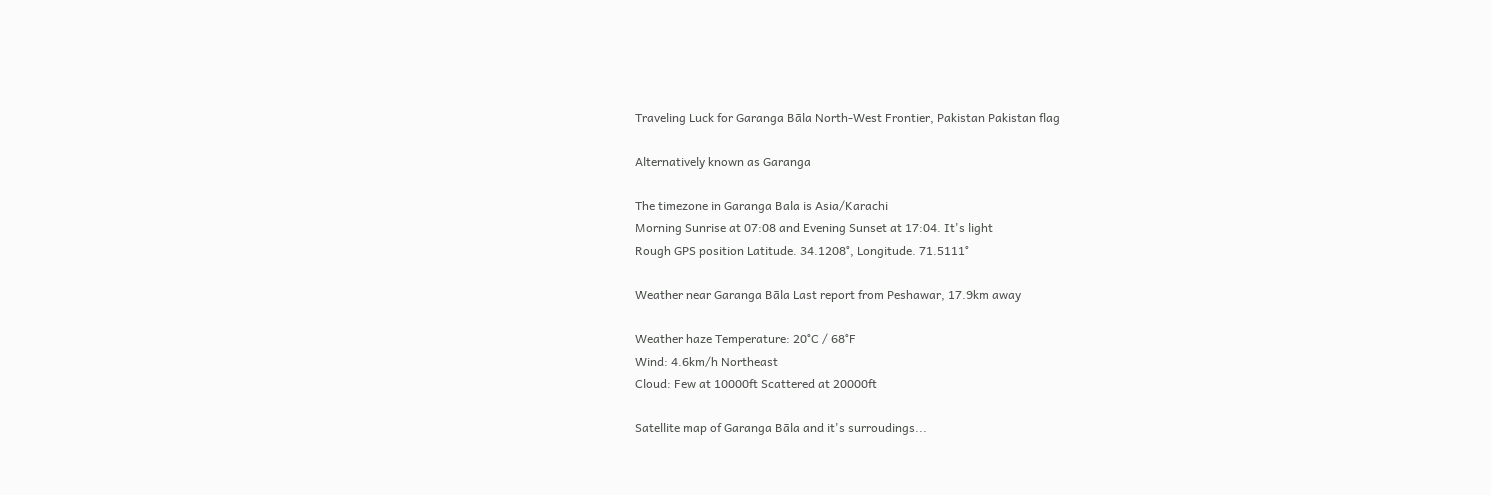Traveling Luck for Garanga Bāla North-West Frontier, Pakistan Pakistan flag

Alternatively known as Garanga

The timezone in Garanga Bala is Asia/Karachi
Morning Sunrise at 07:08 and Evening Sunset at 17:04. It's light
Rough GPS position Latitude. 34.1208°, Longitude. 71.5111°

Weather near Garanga Bāla Last report from Peshawar, 17.9km away

Weather haze Temperature: 20°C / 68°F
Wind: 4.6km/h Northeast
Cloud: Few at 10000ft Scattered at 20000ft

Satellite map of Garanga Bāla and it's surroudings...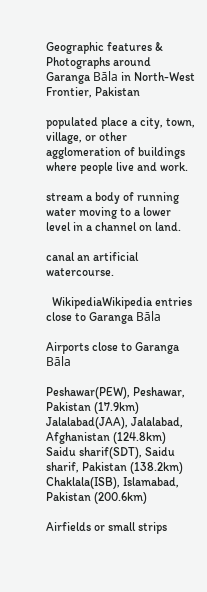Geographic features & Photographs around Garanga Bāla in North-West Frontier, Pakistan

populated place a city, town, village, or other agglomeration of buildings where people live and work.

stream a body of running water moving to a lower level in a channel on land.

canal an artificial watercourse.

  WikipediaWikipedia entries close to Garanga Bāla

Airports close to Garanga Bāla

Peshawar(PEW), Peshawar, Pakistan (17.9km)
Jalalabad(JAA), Jalalabad, Afghanistan (124.8km)
Saidu sharif(SDT), Saidu sharif, Pakistan (138.2km)
Chaklala(ISB), Islamabad, Pakistan (200.6km)

Airfields or small strips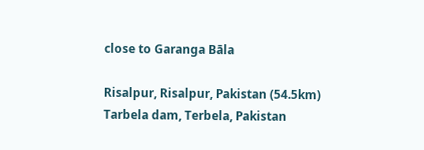close to Garanga Bāla

Risalpur, Risalpur, Pakistan (54.5km)
Tarbela dam, Terbela, Pakistan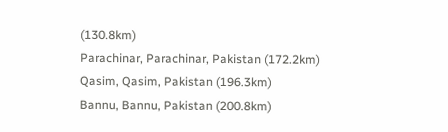(130.8km)
Parachinar, Parachinar, Pakistan (172.2km)
Qasim, Qasim, Pakistan (196.3km)
Bannu, Bannu, Pakistan (200.8km)